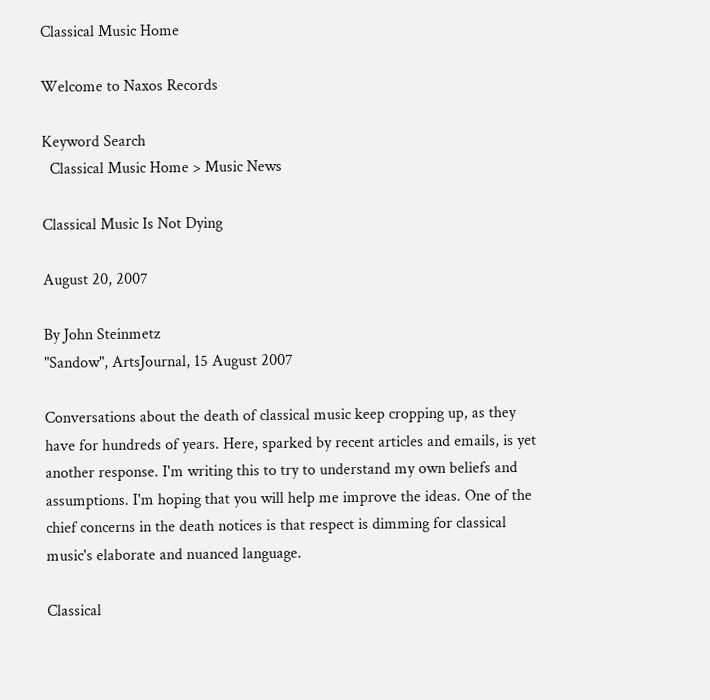Classical Music Home

Welcome to Naxos Records

Keyword Search
  Classical Music Home > Music News

Classical Music Is Not Dying

August 20, 2007

By John Steinmetz
"Sandow", ArtsJournal, 15 August 2007

Conversations about the death of classical music keep cropping up, as they have for hundreds of years. Here, sparked by recent articles and emails, is yet another response. I'm writing this to try to understand my own beliefs and assumptions. I'm hoping that you will help me improve the ideas. One of the chief concerns in the death notices is that respect is dimming for classical music's elaborate and nuanced language.

Classical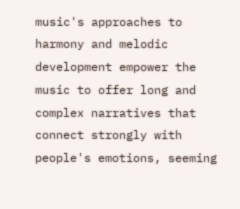music's approaches to harmony and melodic development empower the music to offer long and complex narratives that connect strongly with people's emotions, seeming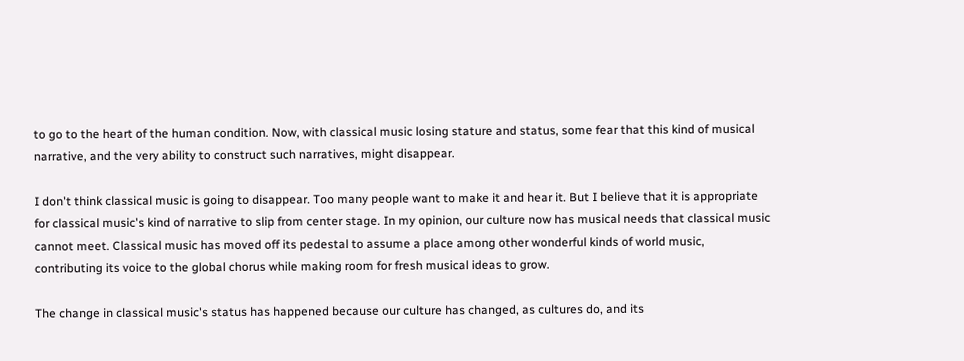to go to the heart of the human condition. Now, with classical music losing stature and status, some fear that this kind of musical narrative, and the very ability to construct such narratives, might disappear.

I don't think classical music is going to disappear. Too many people want to make it and hear it. But I believe that it is appropriate for classical music's kind of narrative to slip from center stage. In my opinion, our culture now has musical needs that classical music cannot meet. Classical music has moved off its pedestal to assume a place among other wonderful kinds of world music, contributing its voice to the global chorus while making room for fresh musical ideas to grow.

The change in classical music's status has happened because our culture has changed, as cultures do, and its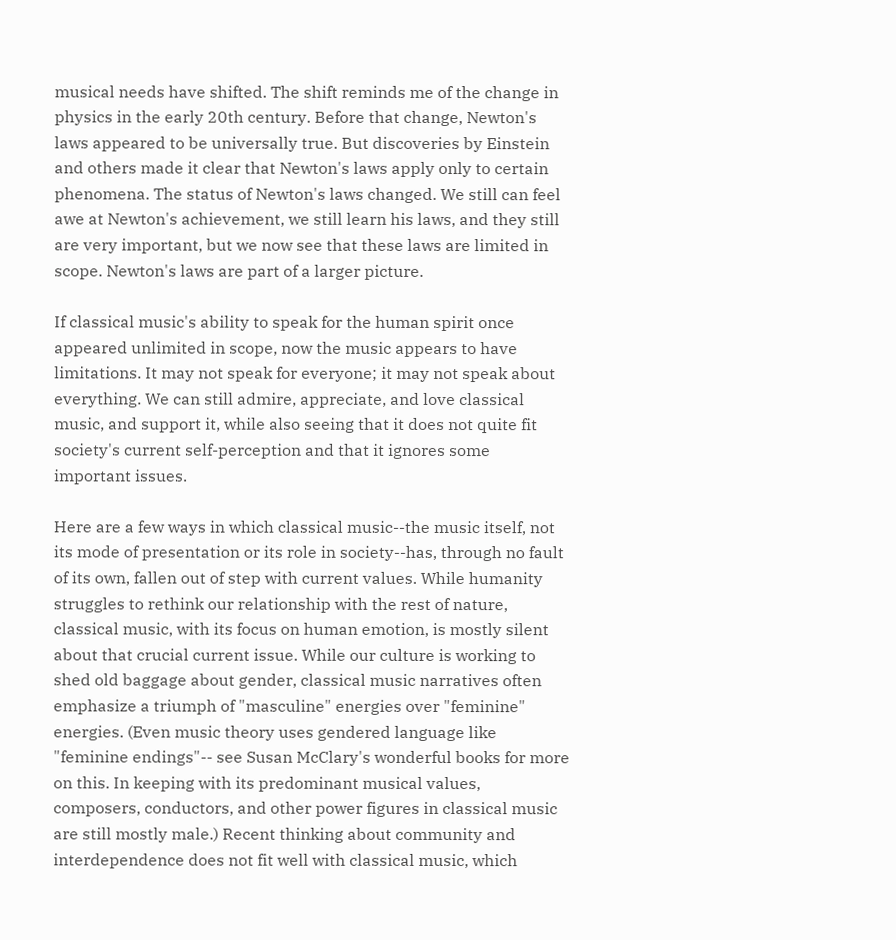musical needs have shifted. The shift reminds me of the change in physics in the early 20th century. Before that change, Newton's laws appeared to be universally true. But discoveries by Einstein and others made it clear that Newton's laws apply only to certain phenomena. The status of Newton's laws changed. We still can feel awe at Newton's achievement, we still learn his laws, and they still are very important, but we now see that these laws are limited in scope. Newton's laws are part of a larger picture.

If classical music's ability to speak for the human spirit once appeared unlimited in scope, now the music appears to have limitations. It may not speak for everyone; it may not speak about everything. We can still admire, appreciate, and love classical music, and support it, while also seeing that it does not quite fit society's current self-perception and that it ignores some important issues.

Here are a few ways in which classical music--the music itself, not its mode of presentation or its role in society--has, through no fault of its own, fallen out of step with current values. While humanity struggles to rethink our relationship with the rest of nature, classical music, with its focus on human emotion, is mostly silent about that crucial current issue. While our culture is working to shed old baggage about gender, classical music narratives often emphasize a triumph of "masculine" energies over "feminine" energies. (Even music theory uses gendered language like "feminine endings"-- see Susan McClary's wonderful books for more on this. In keeping with its predominant musical values, composers, conductors, and other power figures in classical music are still mostly male.) Recent thinking about community and interdependence does not fit well with classical music, which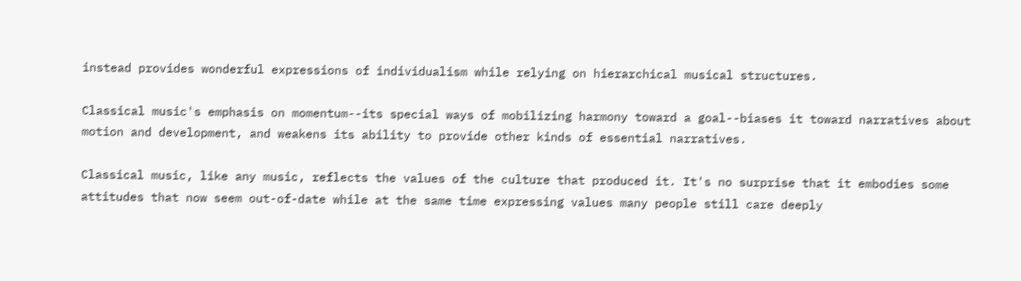instead provides wonderful expressions of individualism while relying on hierarchical musical structures.

Classical music's emphasis on momentum--its special ways of mobilizing harmony toward a goal--biases it toward narratives about motion and development, and weakens its ability to provide other kinds of essential narratives.

Classical music, like any music, reflects the values of the culture that produced it. It's no surprise that it embodies some attitudes that now seem out-of-date while at the same time expressing values many people still care deeply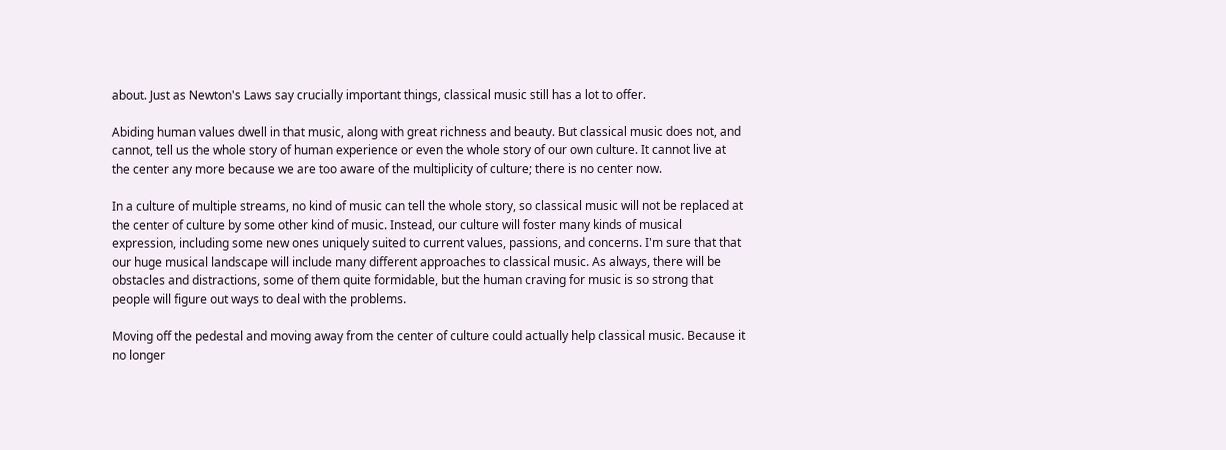about. Just as Newton's Laws say crucially important things, classical music still has a lot to offer.

Abiding human values dwell in that music, along with great richness and beauty. But classical music does not, and cannot, tell us the whole story of human experience or even the whole story of our own culture. It cannot live at the center any more because we are too aware of the multiplicity of culture; there is no center now.

In a culture of multiple streams, no kind of music can tell the whole story, so classical music will not be replaced at the center of culture by some other kind of music. Instead, our culture will foster many kinds of musical expression, including some new ones uniquely suited to current values, passions, and concerns. I'm sure that that our huge musical landscape will include many different approaches to classical music. As always, there will be obstacles and distractions, some of them quite formidable, but the human craving for music is so strong that people will figure out ways to deal with the problems.

Moving off the pedestal and moving away from the center of culture could actually help classical music. Because it no longer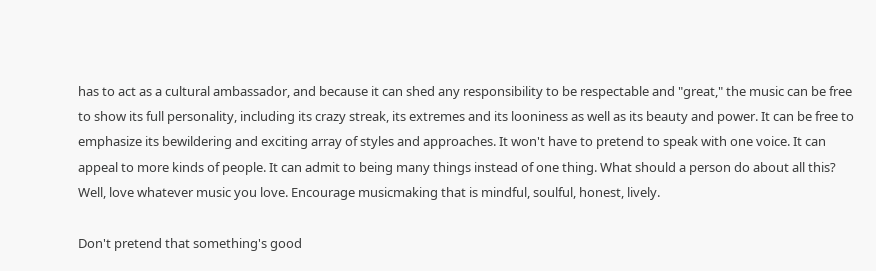has to act as a cultural ambassador, and because it can shed any responsibility to be respectable and "great," the music can be free to show its full personality, including its crazy streak, its extremes and its looniness as well as its beauty and power. It can be free to emphasize its bewildering and exciting array of styles and approaches. It won't have to pretend to speak with one voice. It can appeal to more kinds of people. It can admit to being many things instead of one thing. What should a person do about all this? Well, love whatever music you love. Encourage musicmaking that is mindful, soulful, honest, lively.

Don't pretend that something's good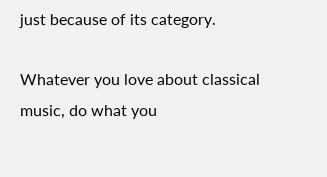just because of its category.

Whatever you love about classical music, do what you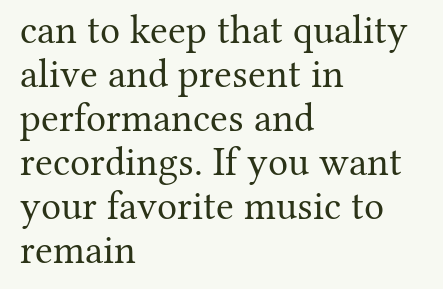can to keep that quality alive and present in performances and recordings. If you want your favorite music to remain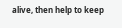alive, then help to keep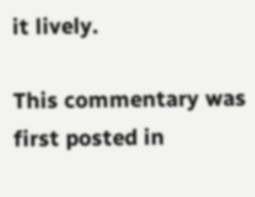it lively.

This commentary was first posted in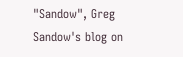"Sandow", Greg Sandow's blog on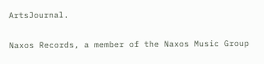ArtsJournal.


Naxos Records, a member of the Naxos Music Group